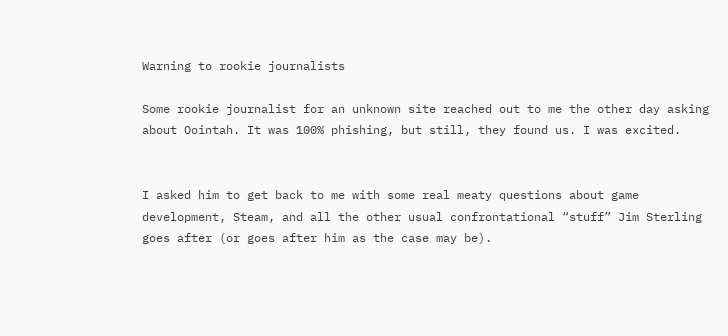Warning to rookie journalists

Some rookie journalist for an unknown site reached out to me the other day asking about Oointah. It was 100% phishing, but still, they found us. I was excited.


I asked him to get back to me with some real meaty questions about game development, Steam, and all the other usual confrontational “stuff” Jim Sterling goes after (or goes after him as the case may be).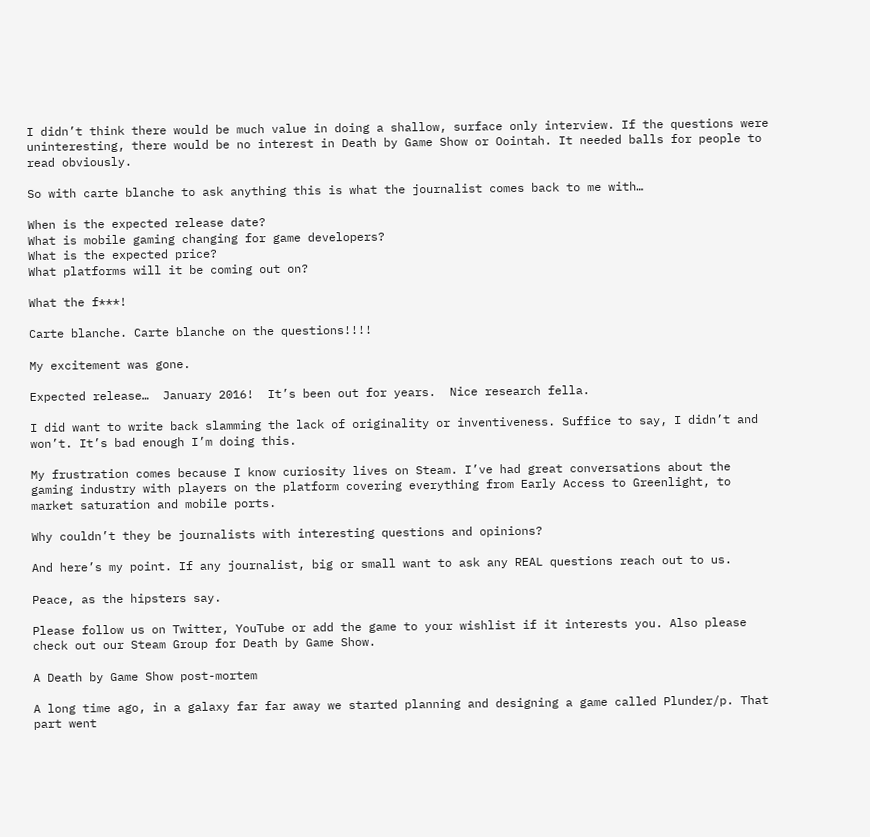I didn’t think there would be much value in doing a shallow, surface only interview. If the questions were uninteresting, there would be no interest in Death by Game Show or Oointah. It needed balls for people to read obviously.

So with carte blanche to ask anything this is what the journalist comes back to me with…

When is the expected release date?
What is mobile gaming changing for game developers?
What is the expected price?
What platforms will it be coming out on?

What the f***!

Carte blanche. Carte blanche on the questions!!!!

My excitement was gone.

Expected release…  January 2016!  It’s been out for years.  Nice research fella.

I did want to write back slamming the lack of originality or inventiveness. Suffice to say, I didn’t and won’t. It’s bad enough I’m doing this.

My frustration comes because I know curiosity lives on Steam. I’ve had great conversations about the gaming industry with players on the platform covering everything from Early Access to Greenlight, to market saturation and mobile ports.

Why couldn’t they be journalists with interesting questions and opinions?

And here’s my point. If any journalist, big or small want to ask any REAL questions reach out to us.

Peace, as the hipsters say.

Please follow us on Twitter, YouTube or add the game to your wishlist if it interests you. Also please check out our Steam Group for Death by Game Show.

A Death by Game Show post-mortem

A long time ago, in a galaxy far far away we started planning and designing a game called Plunder/p. That part went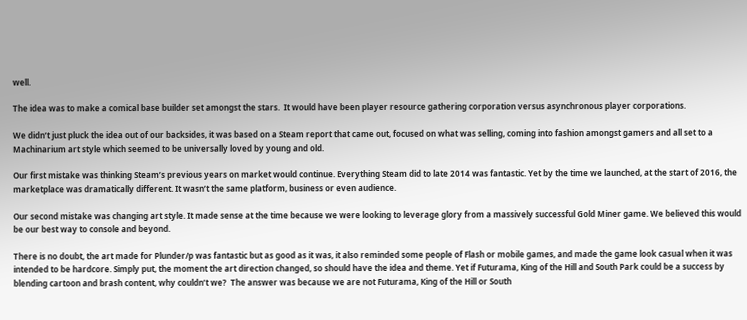well.

The idea was to make a comical base builder set amongst the stars.  It would have been player resource gathering corporation versus asynchronous player corporations.

We didn’t just pluck the idea out of our backsides, it was based on a Steam report that came out, focused on what was selling, coming into fashion amongst gamers and all set to a Machinarium art style which seemed to be universally loved by young and old.

Our first mistake was thinking Steam’s previous years on market would continue. Everything Steam did to late 2014 was fantastic. Yet by the time we launched, at the start of 2016, the marketplace was dramatically different. It wasn’t the same platform, business or even audience.

Our second mistake was changing art style. It made sense at the time because we were looking to leverage glory from a massively successful Gold Miner game. We believed this would be our best way to console and beyond.

There is no doubt, the art made for Plunder/p was fantastic but as good as it was, it also reminded some people of Flash or mobile games, and made the game look casual when it was intended to be hardcore. Simply put, the moment the art direction changed, so should have the idea and theme. Yet if Futurama, King of the Hill and South Park could be a success by blending cartoon and brash content, why couldn’t we?  The answer was because we are not Futurama, King of the Hill or South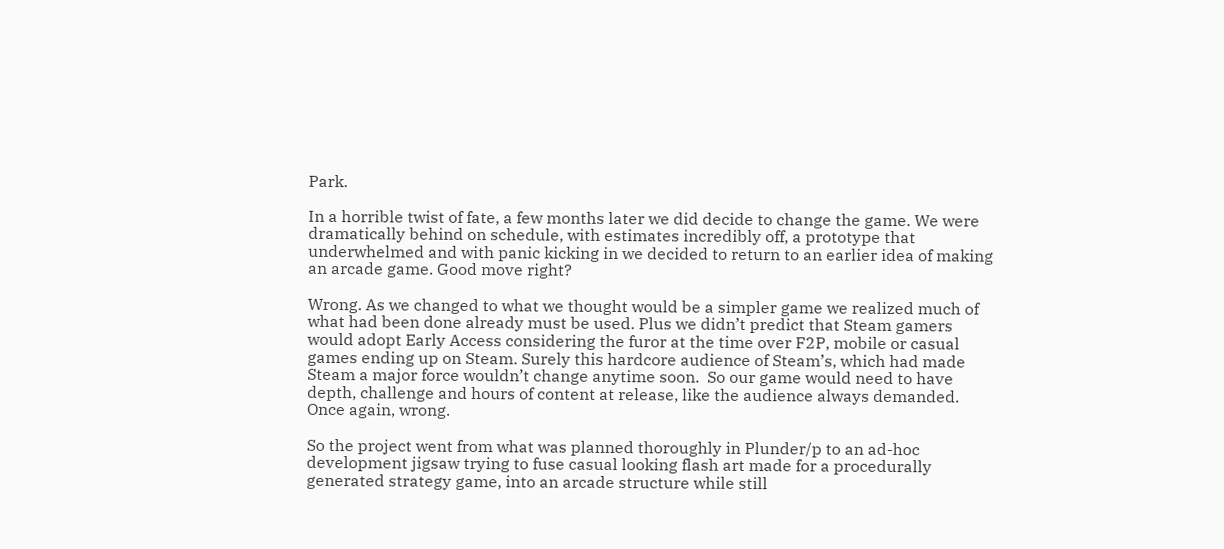Park.

In a horrible twist of fate, a few months later we did decide to change the game. We were dramatically behind on schedule, with estimates incredibly off, a prototype that underwhelmed and with panic kicking in we decided to return to an earlier idea of making an arcade game. Good move right?

Wrong. As we changed to what we thought would be a simpler game we realized much of what had been done already must be used. Plus we didn’t predict that Steam gamers would adopt Early Access considering the furor at the time over F2P, mobile or casual games ending up on Steam. Surely this hardcore audience of Steam’s, which had made Steam a major force wouldn’t change anytime soon.  So our game would need to have depth, challenge and hours of content at release, like the audience always demanded.  Once again, wrong.

So the project went from what was planned thoroughly in Plunder/p to an ad-hoc development jigsaw trying to fuse casual looking flash art made for a procedurally generated strategy game, into an arcade structure while still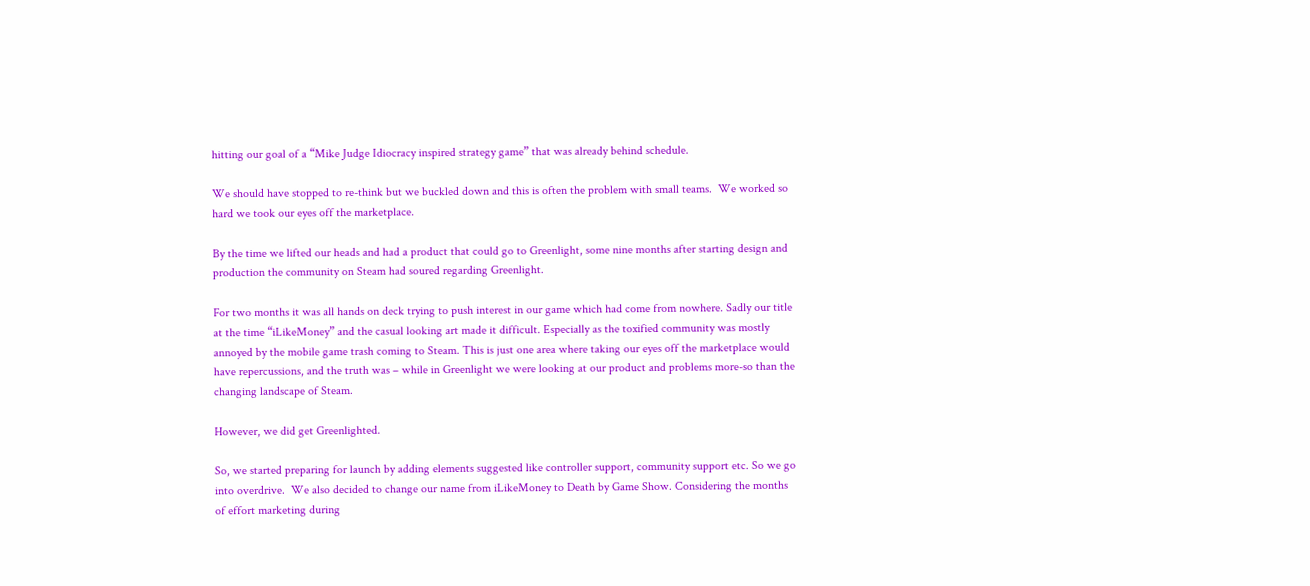hitting our goal of a “Mike Judge Idiocracy inspired strategy game” that was already behind schedule.

We should have stopped to re-think but we buckled down and this is often the problem with small teams.  We worked so hard we took our eyes off the marketplace.

By the time we lifted our heads and had a product that could go to Greenlight, some nine months after starting design and production the community on Steam had soured regarding Greenlight.

For two months it was all hands on deck trying to push interest in our game which had come from nowhere. Sadly our title at the time “iLikeMoney” and the casual looking art made it difficult. Especially as the toxified community was mostly annoyed by the mobile game trash coming to Steam. This is just one area where taking our eyes off the marketplace would have repercussions, and the truth was – while in Greenlight we were looking at our product and problems more-so than the changing landscape of Steam.

However, we did get Greenlighted.

So, we started preparing for launch by adding elements suggested like controller support, community support etc. So we go into overdrive.  We also decided to change our name from iLikeMoney to Death by Game Show. Considering the months of effort marketing during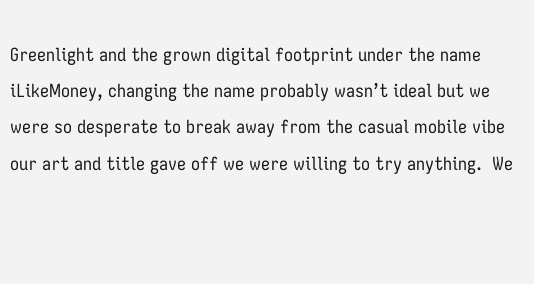Greenlight and the grown digital footprint under the name iLikeMoney, changing the name probably wasn’t ideal but we were so desperate to break away from the casual mobile vibe our art and title gave off we were willing to try anything.  We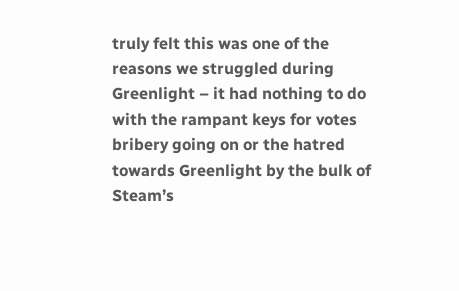truly felt this was one of the reasons we struggled during Greenlight – it had nothing to do with the rampant keys for votes bribery going on or the hatred towards Greenlight by the bulk of Steam’s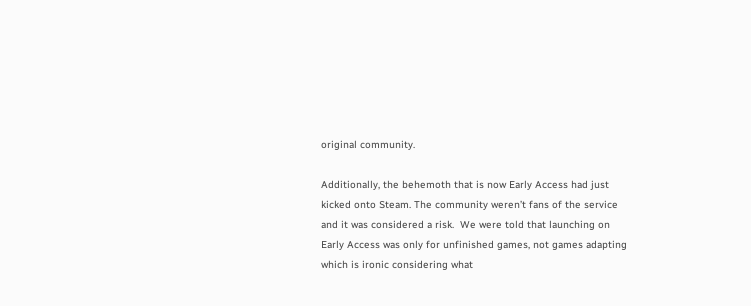original community.

Additionally, the behemoth that is now Early Access had just kicked onto Steam. The community weren’t fans of the service and it was considered a risk.  We were told that launching on Early Access was only for unfinished games, not games adapting which is ironic considering what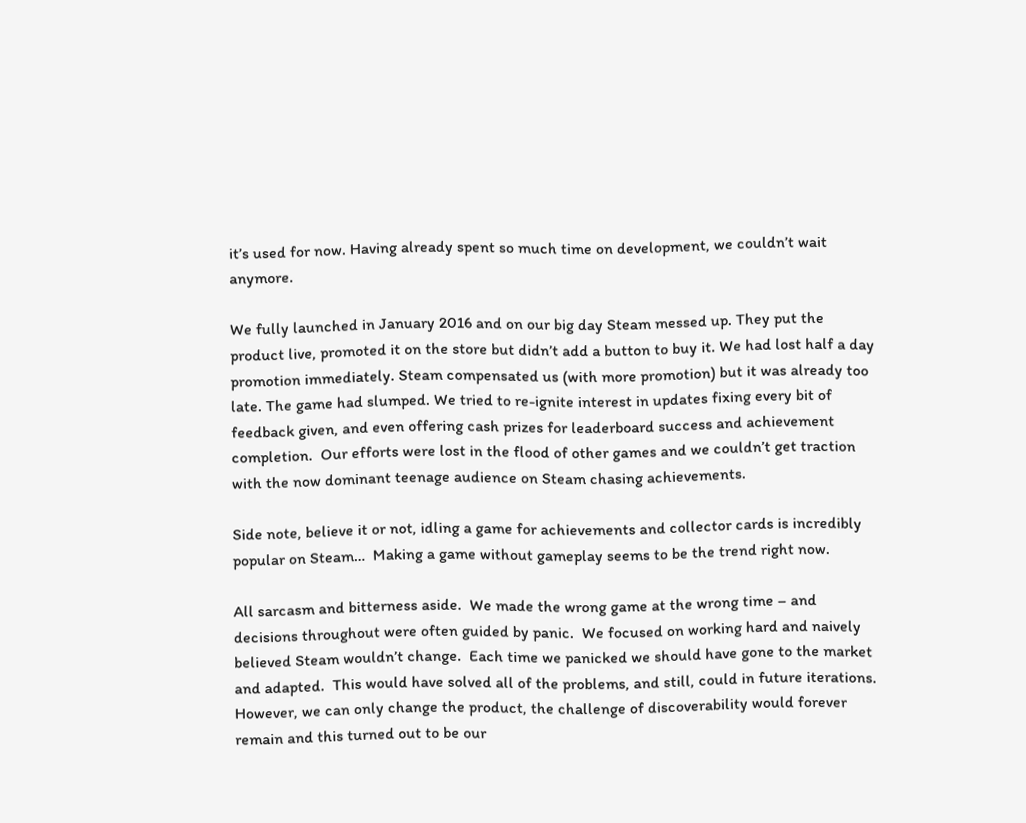it’s used for now. Having already spent so much time on development, we couldn’t wait anymore.

We fully launched in January 2016 and on our big day Steam messed up. They put the product live, promoted it on the store but didn’t add a button to buy it. We had lost half a day promotion immediately. Steam compensated us (with more promotion) but it was already too late. The game had slumped. We tried to re-ignite interest in updates fixing every bit of feedback given, and even offering cash prizes for leaderboard success and achievement completion.  Our efforts were lost in the flood of other games and we couldn’t get traction with the now dominant teenage audience on Steam chasing achievements.

Side note, believe it or not, idling a game for achievements and collector cards is incredibly popular on Steam…  Making a game without gameplay seems to be the trend right now.

All sarcasm and bitterness aside.  We made the wrong game at the wrong time – and decisions throughout were often guided by panic.  We focused on working hard and naively believed Steam wouldn’t change.  Each time we panicked we should have gone to the market and adapted.  This would have solved all of the problems, and still, could in future iterations.  However, we can only change the product, the challenge of discoverability would forever remain and this turned out to be our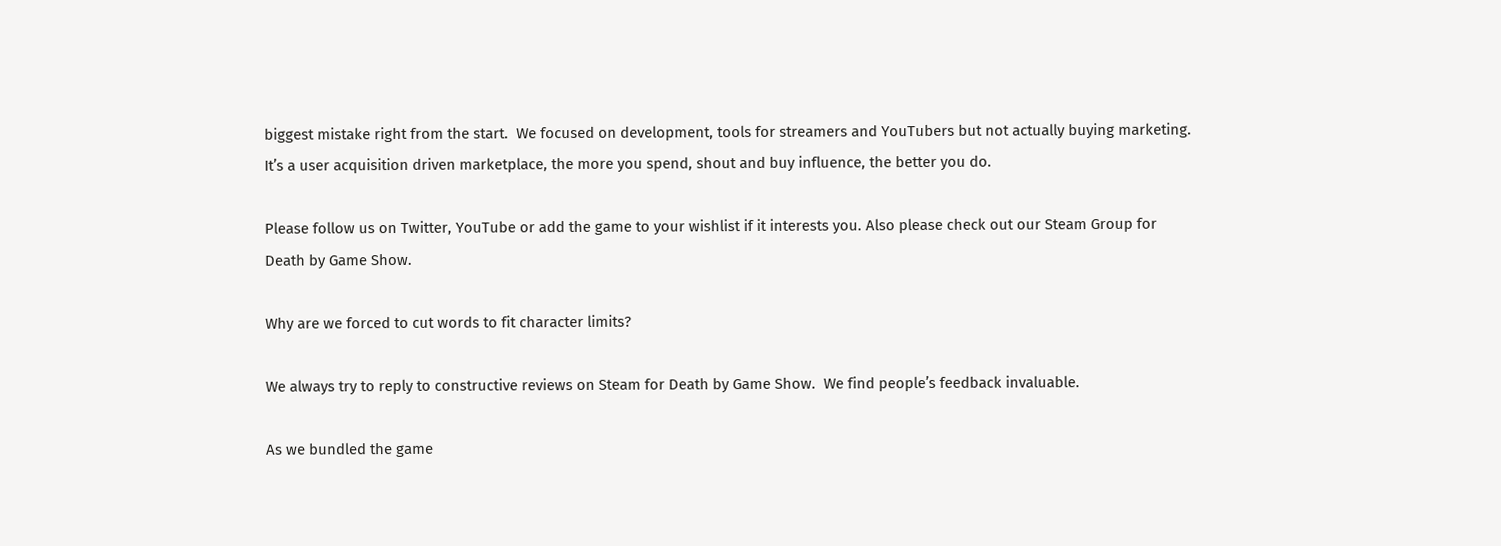biggest mistake right from the start.  We focused on development, tools for streamers and YouTubers but not actually buying marketing.  It’s a user acquisition driven marketplace, the more you spend, shout and buy influence, the better you do.

Please follow us on Twitter, YouTube or add the game to your wishlist if it interests you. Also please check out our Steam Group for Death by Game Show.

Why are we forced to cut words to fit character limits?

We always try to reply to constructive reviews on Steam for Death by Game Show.  We find people’s feedback invaluable.

As we bundled the game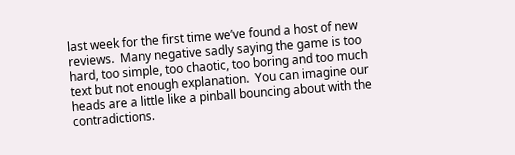last week for the first time we’ve found a host of new reviews.  Many negative sadly saying the game is too hard, too simple, too chaotic, too boring and too much text but not enough explanation.  You can imagine our heads are a little like a pinball bouncing about with the contradictions.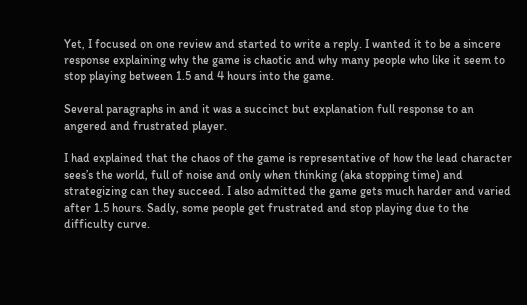Yet, I focused on one review and started to write a reply. I wanted it to be a sincere response explaining why the game is chaotic and why many people who like it seem to stop playing between 1.5 and 4 hours into the game.

Several paragraphs in and it was a succinct but explanation full response to an angered and frustrated player.

I had explained that the chaos of the game is representative of how the lead character sees’s the world, full of noise and only when thinking (aka stopping time) and strategizing can they succeed. I also admitted the game gets much harder and varied after 1.5 hours. Sadly, some people get frustrated and stop playing due to the difficulty curve.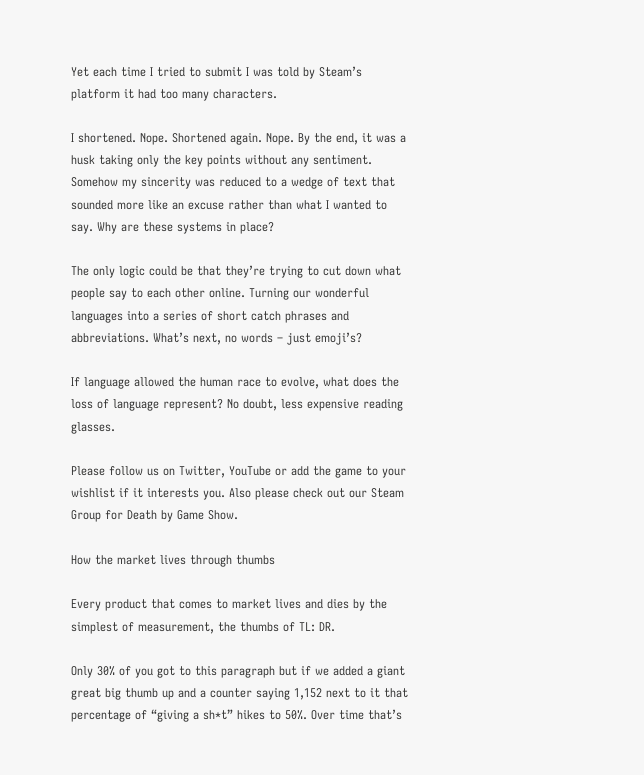Yet each time I tried to submit I was told by Steam’s platform it had too many characters.

I shortened. Nope. Shortened again. Nope. By the end, it was a husk taking only the key points without any sentiment. Somehow my sincerity was reduced to a wedge of text that sounded more like an excuse rather than what I wanted to say. Why are these systems in place?

The only logic could be that they’re trying to cut down what people say to each other online. Turning our wonderful languages into a series of short catch phrases and abbreviations. What’s next, no words – just emoji’s?

If language allowed the human race to evolve, what does the loss of language represent? No doubt, less expensive reading glasses.

Please follow us on Twitter, YouTube or add the game to your wishlist if it interests you. Also please check out our Steam Group for Death by Game Show.

How the market lives through thumbs

Every product that comes to market lives and dies by the simplest of measurement, the thumbs of TL: DR.

Only 30% of you got to this paragraph but if we added a giant great big thumb up and a counter saying 1,152 next to it that percentage of “giving a sh*t” hikes to 50%. Over time that’s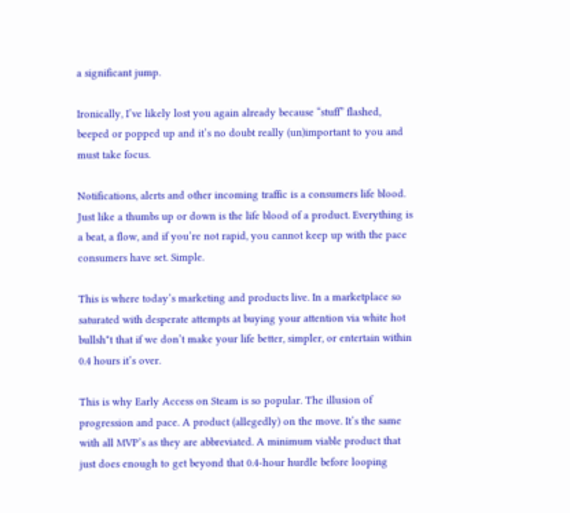a significant jump.

Ironically, I’ve likely lost you again already because “stuff” flashed, beeped or popped up and it’s no doubt really (un)important to you and must take focus.

Notifications, alerts and other incoming traffic is a consumers life blood. Just like a thumbs up or down is the life blood of a product. Everything is a beat, a flow, and if you’re not rapid, you cannot keep up with the pace consumers have set. Simple.

This is where today’s marketing and products live. In a marketplace so saturated with desperate attempts at buying your attention via white hot bullsh*t that if we don’t make your life better, simpler, or entertain within 0.4 hours it’s over.

This is why Early Access on Steam is so popular. The illusion of progression and pace. A product (allegedly) on the move. It’s the same with all MVP’s as they are abbreviated. A minimum viable product that just does enough to get beyond that 0.4-hour hurdle before looping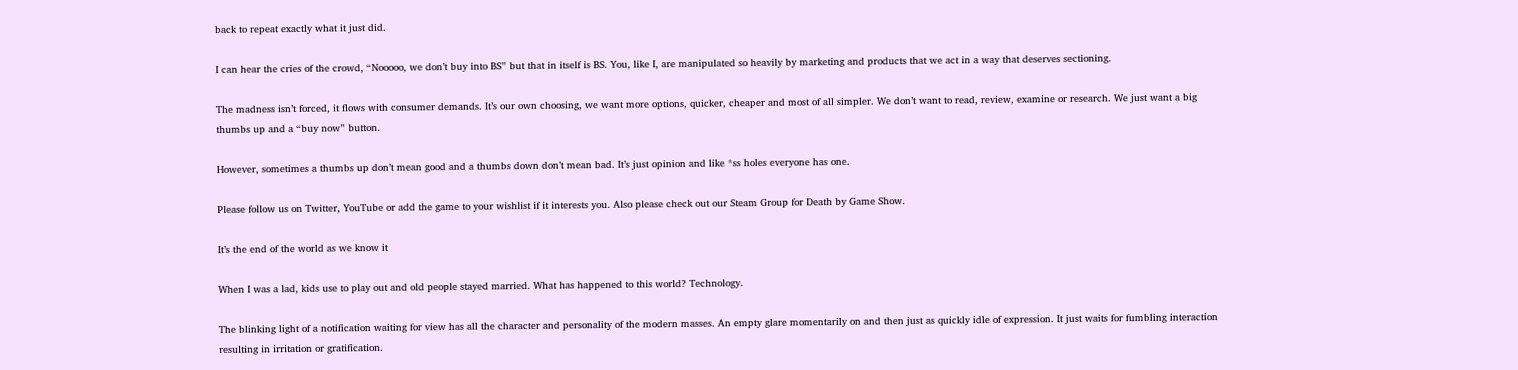back to repeat exactly what it just did.

I can hear the cries of the crowd, “Nooooo, we don’t buy into BS” but that in itself is BS. You, like I, are manipulated so heavily by marketing and products that we act in a way that deserves sectioning.

The madness isn’t forced, it flows with consumer demands. It’s our own choosing, we want more options, quicker, cheaper and most of all simpler. We don’t want to read, review, examine or research. We just want a big thumbs up and a “buy now” button.

However, sometimes a thumbs up don’t mean good and a thumbs down don’t mean bad. It’s just opinion and like *ss holes everyone has one.

Please follow us on Twitter, YouTube or add the game to your wishlist if it interests you. Also please check out our Steam Group for Death by Game Show.

It’s the end of the world as we know it

When I was a lad, kids use to play out and old people stayed married. What has happened to this world? Technology.

The blinking light of a notification waiting for view has all the character and personality of the modern masses. An empty glare momentarily on and then just as quickly idle of expression. It just waits for fumbling interaction resulting in irritation or gratification.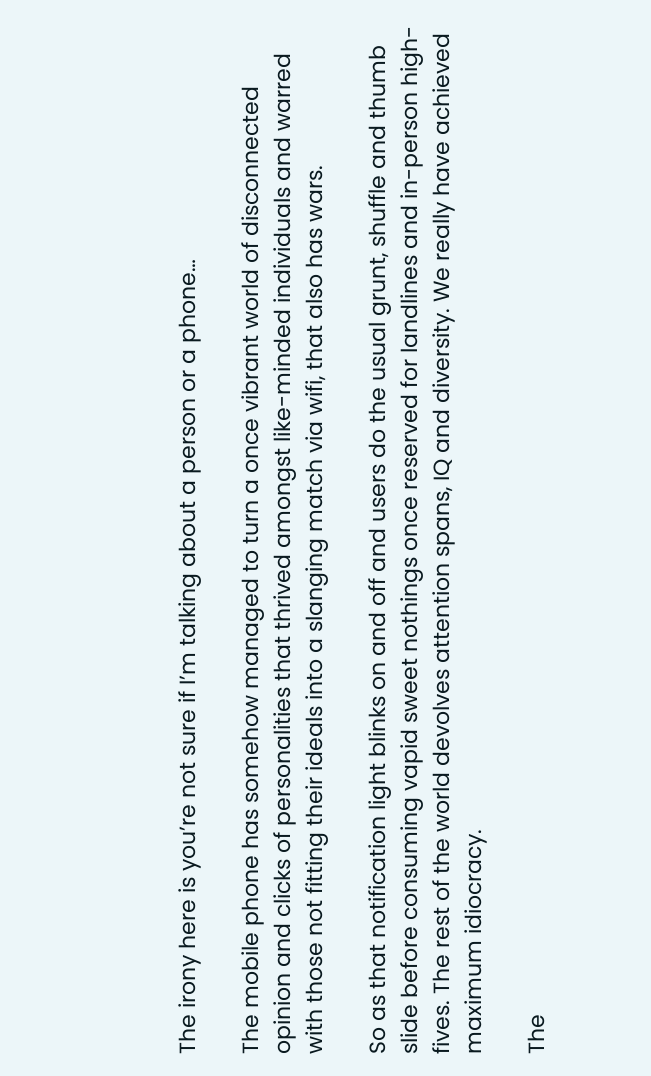The irony here is you’re not sure if I’m talking about a person or a phone…

The mobile phone has somehow managed to turn a once vibrant world of disconnected opinion and clicks of personalities that thrived amongst like-minded individuals and warred with those not fitting their ideals into a slanging match via wifi, that also has wars.

So as that notification light blinks on and off and users do the usual grunt, shuffle and thumb slide before consuming vapid sweet nothings once reserved for landlines and in-person high-fives. The rest of the world devolves attention spans, IQ and diversity. We really have achieved maximum idiocracy.

The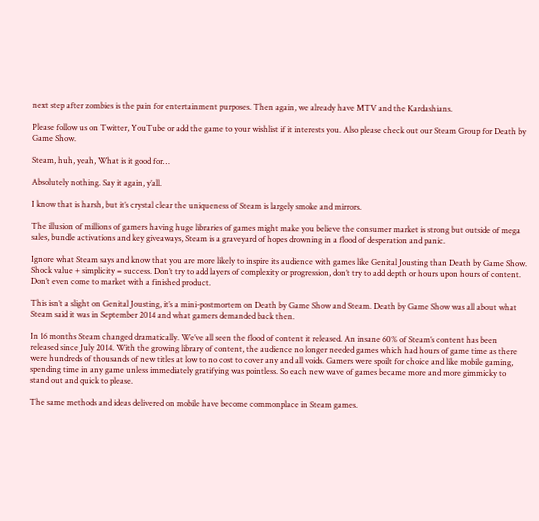next step after zombies is the pain for entertainment purposes. Then again, we already have MTV and the Kardashians.

Please follow us on Twitter, YouTube or add the game to your wishlist if it interests you. Also please check out our Steam Group for Death by Game Show.

Steam, huh, yeah, What is it good for…

Absolutely nothing. Say it again, y’all.

I know that is harsh, but it’s crystal clear the uniqueness of Steam is largely smoke and mirrors.

The illusion of millions of gamers having huge libraries of games might make you believe the consumer market is strong but outside of mega sales, bundle activations and key giveaways, Steam is a graveyard of hopes drowning in a flood of desperation and panic.

Ignore what Steam says and know that you are more likely to inspire its audience with games like Genital Jousting than Death by Game Show. Shock value + simplicity = success. Don’t try to add layers of complexity or progression, don’t try to add depth or hours upon hours of content. Don’t even come to market with a finished product.

This isn’t a slight on Genital Jousting, it’s a mini-postmortem on Death by Game Show and Steam. Death by Game Show was all about what Steam said it was in September 2014 and what gamers demanded back then.

In 16 months Steam changed dramatically. We’ve all seen the flood of content it released. An insane 60% of Steam’s content has been released since July 2014. With the growing library of content, the audience no longer needed games which had hours of game time as there were hundreds of thousands of new titles at low to no cost to cover any and all voids. Gamers were spoilt for choice and like mobile gaming, spending time in any game unless immediately gratifying was pointless. So each new wave of games became more and more gimmicky to stand out and quick to please.

The same methods and ideas delivered on mobile have become commonplace in Steam games.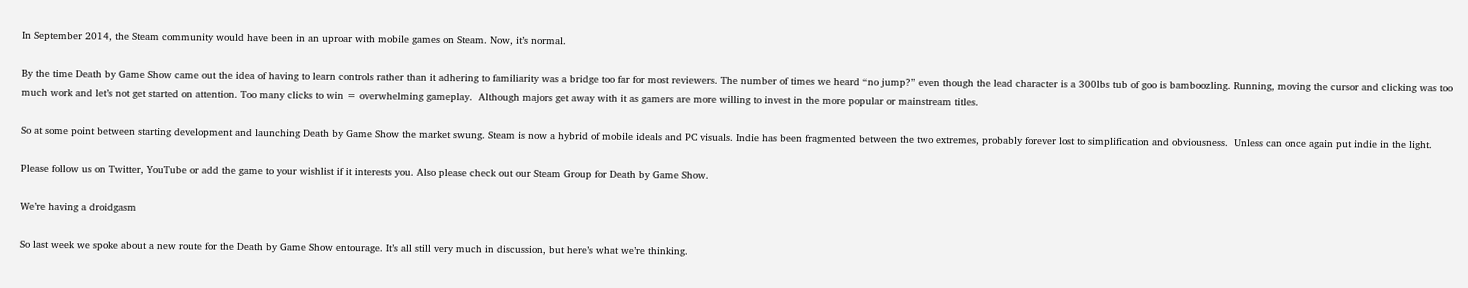In September 2014, the Steam community would have been in an uproar with mobile games on Steam. Now, it’s normal.

By the time Death by Game Show came out the idea of having to learn controls rather than it adhering to familiarity was a bridge too far for most reviewers. The number of times we heard “no jump?” even though the lead character is a 300lbs tub of goo is bamboozling. Running, moving the cursor and clicking was too much work and let’s not get started on attention. Too many clicks to win = overwhelming gameplay.  Although majors get away with it as gamers are more willing to invest in the more popular or mainstream titles.

So at some point between starting development and launching Death by Game Show the market swung. Steam is now a hybrid of mobile ideals and PC visuals. Indie has been fragmented between the two extremes, probably forever lost to simplification and obviousness.  Unless can once again put indie in the light.

Please follow us on Twitter, YouTube or add the game to your wishlist if it interests you. Also please check out our Steam Group for Death by Game Show.

We’re having a droidgasm

So last week we spoke about a new route for the Death by Game Show entourage. It’s all still very much in discussion, but here’s what we’re thinking.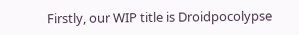Firstly, our WIP title is Droidpocolypse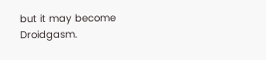but it may become Droidgasm.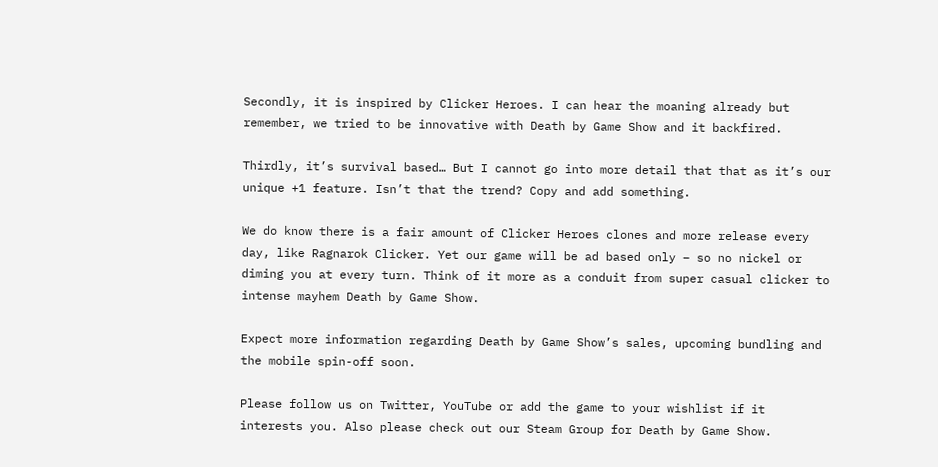Secondly, it is inspired by Clicker Heroes. I can hear the moaning already but remember, we tried to be innovative with Death by Game Show and it backfired.

Thirdly, it’s survival based… But I cannot go into more detail that that as it’s our unique +1 feature. Isn’t that the trend? Copy and add something.

We do know there is a fair amount of Clicker Heroes clones and more release every day, like Ragnarok Clicker. Yet our game will be ad based only – so no nickel or diming you at every turn. Think of it more as a conduit from super casual clicker to intense mayhem Death by Game Show.

Expect more information regarding Death by Game Show’s sales, upcoming bundling and the mobile spin-off soon.

Please follow us on Twitter, YouTube or add the game to your wishlist if it interests you. Also please check out our Steam Group for Death by Game Show.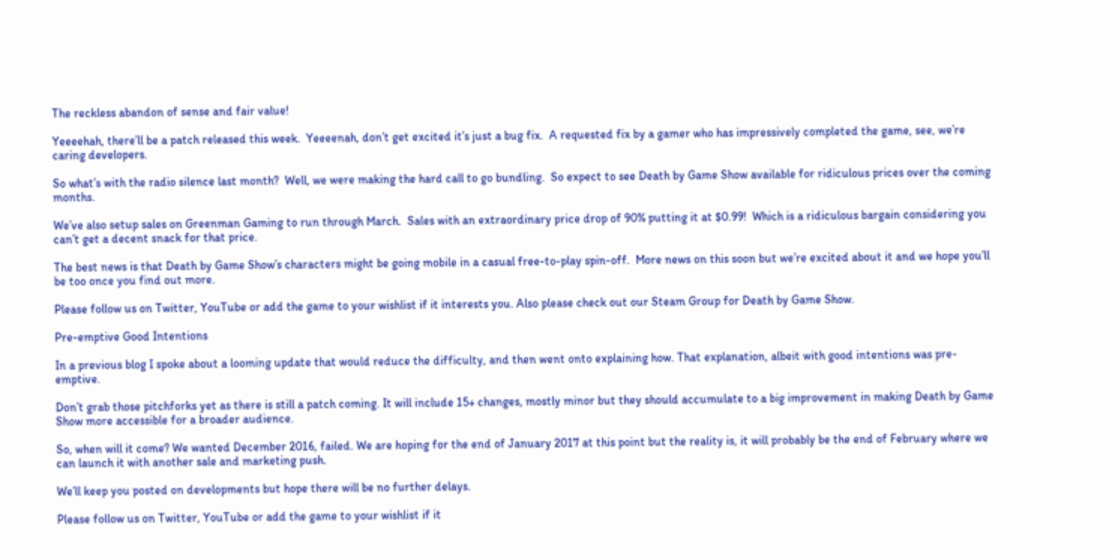The reckless abandon of sense and fair value!

Yeeeehah, there’ll be a patch released this week.  Yeeeenah, don’t get excited it’s just a bug fix.  A requested fix by a gamer who has impressively completed the game, see, we’re caring developers.

So what’s with the radio silence last month?  Well, we were making the hard call to go bundling.  So expect to see Death by Game Show available for ridiculous prices over the coming months.

We’ve also setup sales on Greenman Gaming to run through March.  Sales with an extraordinary price drop of 90% putting it at $0.99!  Which is a ridiculous bargain considering you can’t get a decent snack for that price.

The best news is that Death by Game Show’s characters might be going mobile in a casual free-to-play spin-off.  More news on this soon but we’re excited about it and we hope you’ll be too once you find out more.

Please follow us on Twitter, YouTube or add the game to your wishlist if it interests you. Also please check out our Steam Group for Death by Game Show.

Pre-emptive Good Intentions

In a previous blog I spoke about a looming update that would reduce the difficulty, and then went onto explaining how. That explanation, albeit with good intentions was pre-emptive.

Don’t grab those pitchforks yet as there is still a patch coming. It will include 15+ changes, mostly minor but they should accumulate to a big improvement in making Death by Game Show more accessible for a broader audience.

So, when will it come? We wanted December 2016, failed. We are hoping for the end of January 2017 at this point but the reality is, it will probably be the end of February where we can launch it with another sale and marketing push.

We’ll keep you posted on developments but hope there will be no further delays.

Please follow us on Twitter, YouTube or add the game to your wishlist if it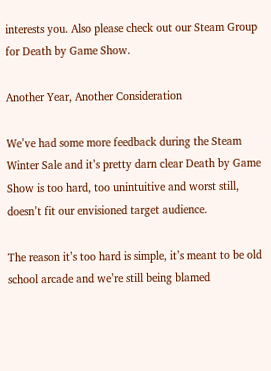interests you. Also please check out our Steam Group for Death by Game Show.

Another Year, Another Consideration

We’ve had some more feedback during the Steam Winter Sale and it’s pretty darn clear Death by Game Show is too hard, too unintuitive and worst still, doesn’t fit our envisioned target audience.

The reason it’s too hard is simple, it’s meant to be old school arcade and we’re still being blamed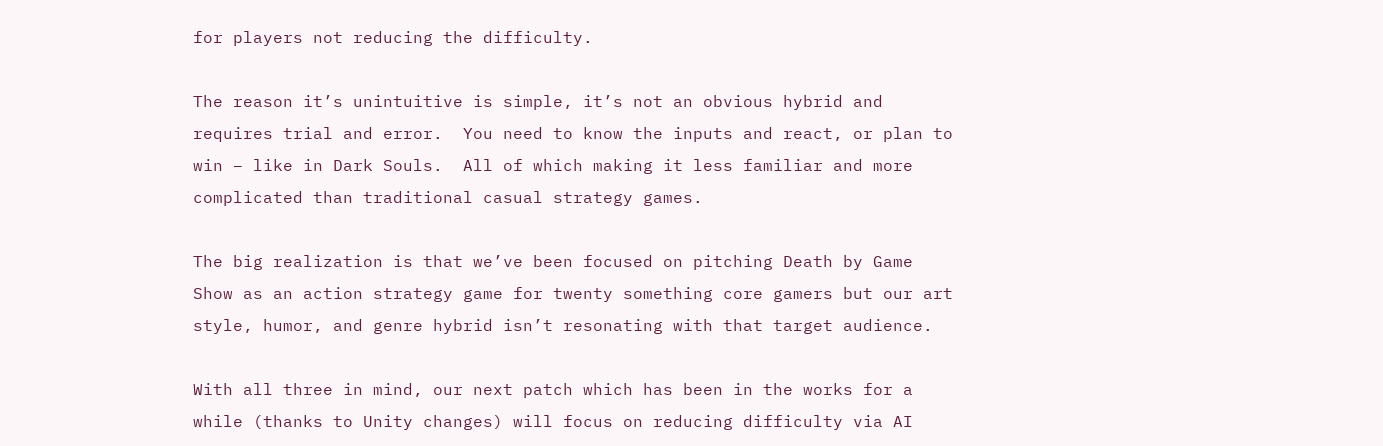for players not reducing the difficulty.

The reason it’s unintuitive is simple, it’s not an obvious hybrid and requires trial and error.  You need to know the inputs and react, or plan to win – like in Dark Souls.  All of which making it less familiar and more complicated than traditional casual strategy games.

The big realization is that we’ve been focused on pitching Death by Game Show as an action strategy game for twenty something core gamers but our art style, humor, and genre hybrid isn’t resonating with that target audience.

With all three in mind, our next patch which has been in the works for a while (thanks to Unity changes) will focus on reducing difficulty via AI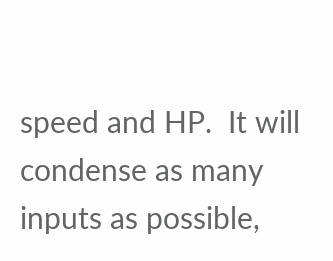speed and HP.  It will condense as many inputs as possible,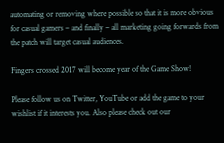automating or removing where possible so that it is more obvious for casual gamers – and finally – all marketing going forwards from the patch will target casual audiences.

Fingers crossed 2017 will become year of the Game Show!

Please follow us on Twitter, YouTube or add the game to your wishlist if it interests you. Also please check out our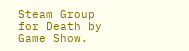Steam Group for Death by Game Show.